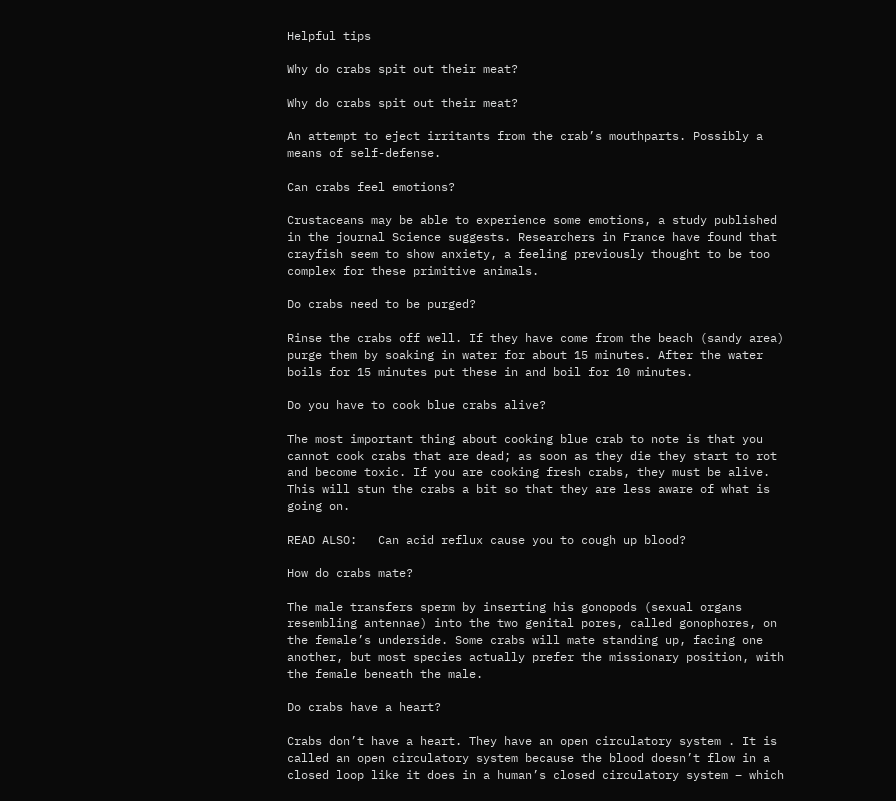Helpful tips

Why do crabs spit out their meat?

Why do crabs spit out their meat?

An attempt to eject irritants from the crab’s mouthparts. Possibly a means of self-defense.

Can crabs feel emotions?

Crustaceans may be able to experience some emotions, a study published in the journal Science suggests. Researchers in France have found that crayfish seem to show anxiety, a feeling previously thought to be too complex for these primitive animals.

Do crabs need to be purged?

Rinse the crabs off well. If they have come from the beach (sandy area) purge them by soaking in water for about 15 minutes. After the water boils for 15 minutes put these in and boil for 10 minutes.

Do you have to cook blue crabs alive?

The most important thing about cooking blue crab to note is that you cannot cook crabs that are dead; as soon as they die they start to rot and become toxic. If you are cooking fresh crabs, they must be alive. This will stun the crabs a bit so that they are less aware of what is going on.

READ ALSO:   Can acid reflux cause you to cough up blood?

How do crabs mate?

The male transfers sperm by inserting his gonopods (sexual organs resembling antennae) into the two genital pores, called gonophores, on the female’s underside. Some crabs will mate standing up, facing one another, but most species actually prefer the missionary position, with the female beneath the male.

Do crabs have a heart?

Crabs don’t have a heart. They have an open circulatory system . It is called an open circulatory system because the blood doesn’t flow in a closed loop like it does in a human’s closed circulatory system – which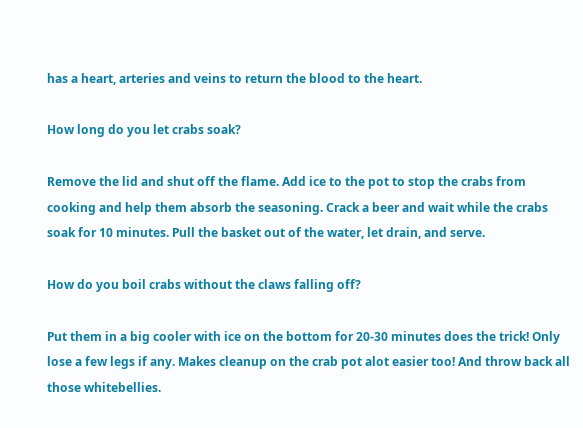has a heart, arteries and veins to return the blood to the heart.

How long do you let crabs soak?

Remove the lid and shut off the flame. Add ice to the pot to stop the crabs from cooking and help them absorb the seasoning. Crack a beer and wait while the crabs soak for 10 minutes. Pull the basket out of the water, let drain, and serve.

How do you boil crabs without the claws falling off?

Put them in a big cooler with ice on the bottom for 20-30 minutes does the trick! Only lose a few legs if any. Makes cleanup on the crab pot alot easier too! And throw back all those whitebellies.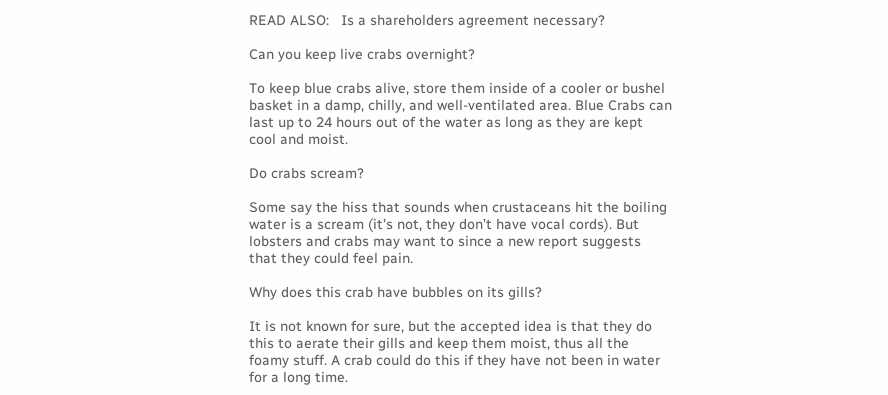READ ALSO:   Is a shareholders agreement necessary?

Can you keep live crabs overnight?

To keep blue crabs alive, store them inside of a cooler or bushel basket in a damp, chilly, and well-ventilated area. Blue Crabs can last up to 24 hours out of the water as long as they are kept cool and moist.

Do crabs scream?

Some say the hiss that sounds when crustaceans hit the boiling water is a scream (it’s not, they don’t have vocal cords). But lobsters and crabs may want to since a new report suggests that they could feel pain.

Why does this crab have bubbles on its gills?

It is not known for sure, but the accepted idea is that they do this to aerate their gills and keep them moist, thus all the foamy stuff. A crab could do this if they have not been in water for a long time.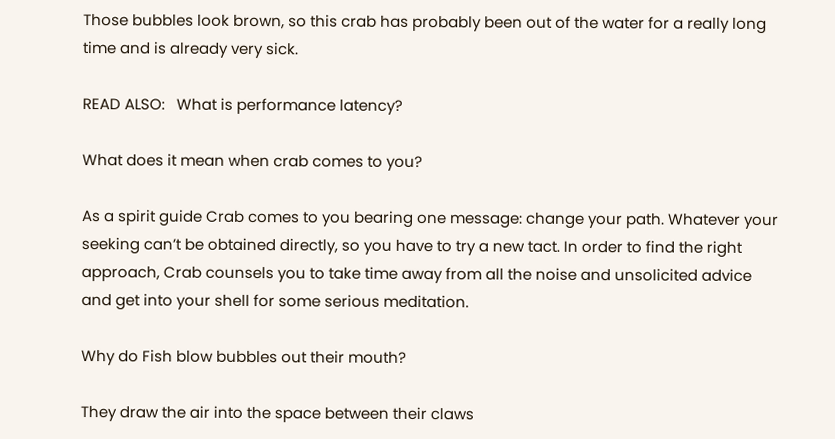Those bubbles look brown, so this crab has probably been out of the water for a really long time and is already very sick.

READ ALSO:   What is performance latency?

What does it mean when crab comes to you?

As a spirit guide Crab comes to you bearing one message: change your path. Whatever your seeking can’t be obtained directly, so you have to try a new tact. In order to find the right approach, Crab counsels you to take time away from all the noise and unsolicited advice and get into your shell for some serious meditation.

Why do Fish blow bubbles out their mouth?

They draw the air into the space between their claws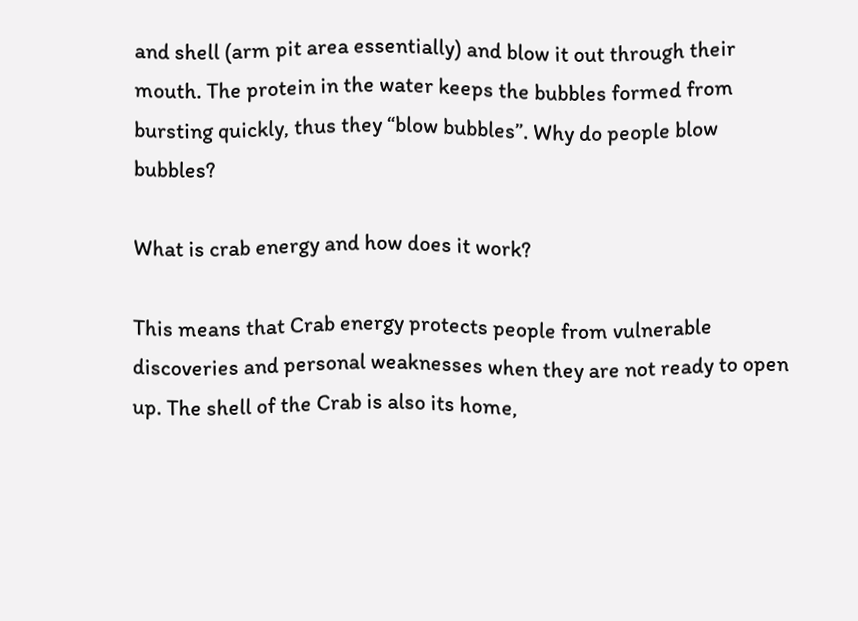and shell (arm pit area essentially) and blow it out through their mouth. The protein in the water keeps the bubbles formed from bursting quickly, thus they “blow bubbles”. Why do people blow bubbles?

What is crab energy and how does it work?

This means that Crab energy protects people from vulnerable discoveries and personal weaknesses when they are not ready to open up. The shell of the Crab is also its home,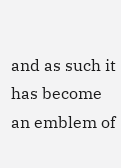and as such it has become an emblem of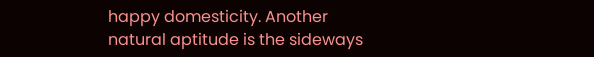happy domesticity. Another natural aptitude is the sideways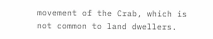movement of the Crab, which is not common to land dwellers.